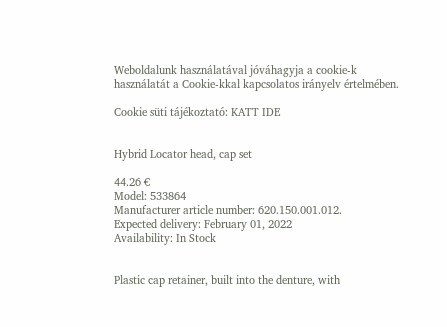Weboldalunk használatával jóváhagyja a cookie-k használatát a Cookie-kkal kapcsolatos irányelv értelmében.

Cookie süti tájékoztató: KATT IDE


Hybrid Locator head, cap set

44.26 €
Model: 533864
Manufacturer article number: 620.150.001.012.
Expected delivery: February 01, 2022
Availability: In Stock


Plastic cap retainer, built into the denture, with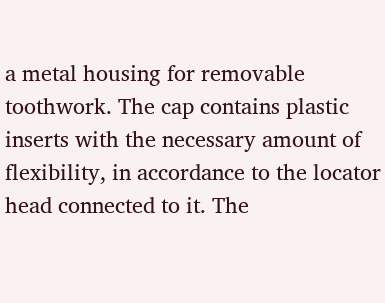a metal housing for removable toothwork. The cap contains plastic inserts with the necessary amount of flexibility, in accordance to the locator head connected to it. The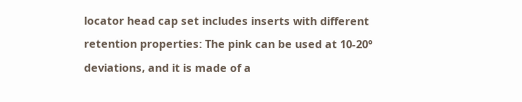locator head cap set includes inserts with different retention properties: The pink can be used at 10-20° deviations, and it is made of a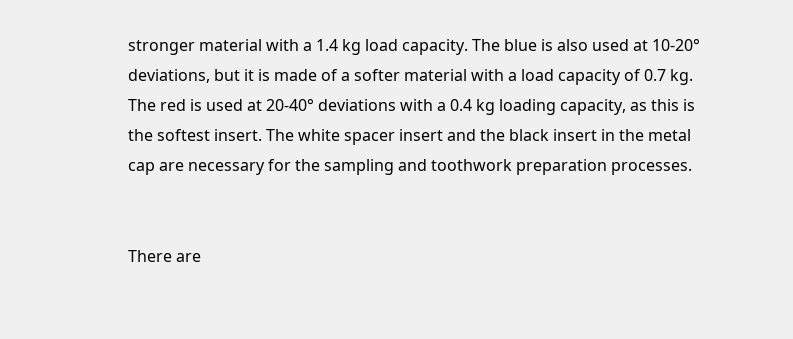stronger material with a 1.4 kg load capacity. The blue is also used at 10-20° deviations, but it is made of a softer material with a load capacity of 0.7 kg. The red is used at 20-40° deviations with a 0.4 kg loading capacity, as this is the softest insert. The white spacer insert and the black insert in the metal cap are necessary for the sampling and toothwork preparation processes.


There are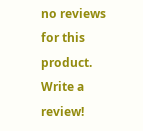no reviews for this product.
Write a review!